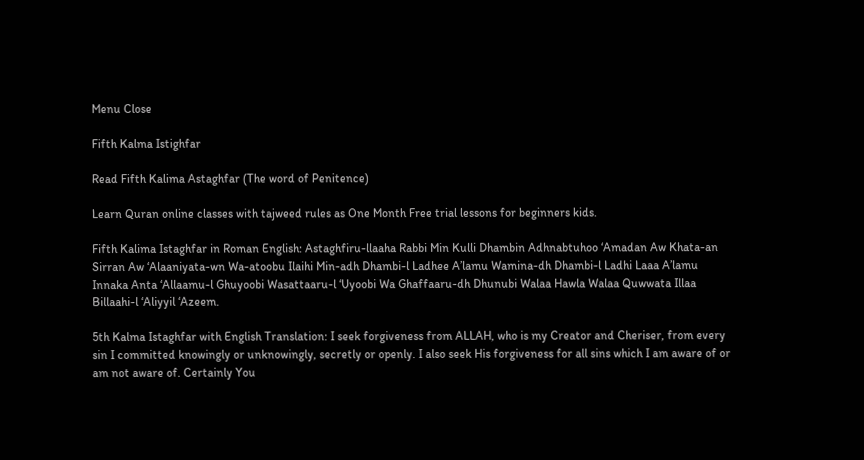Menu Close

Fifth Kalma Istighfar

Read Fifth Kalima Astaghfar (The word of Penitence)

Learn Quran online classes with tajweed rules as One Month Free trial lessons for beginners kids.

Fifth Kalima Istaghfar in Roman English: Astaghfiru-llaaha Rabbi Min Kulli Dhambin Adhnabtuhoo ‘Amadan Aw Khata-an Sirran Aw ‘Alaaniyata-wn Wa-atoobu Ilaihi Min-adh Dhambi-l Ladhee A’lamu Wamina-dh Dhambi-l Ladhi Laaa A’lamu Innaka Anta ‘Allaamu-l Ghuyoobi Wasattaaru-l ‘Uyoobi Wa Ghaffaaru-dh Dhunubi Walaa Hawla Walaa Quwwata Illaa Billaahi-l ‘Aliyyil ‘Azeem.

5th Kalma Istaghfar with English Translation: I seek forgiveness from ALLAH, who is my Creator and Cheriser, from every sin I committed knowingly or unknowingly, secretly or openly. I also seek His forgiveness for all sins which I am aware of or am not aware of. Certainly You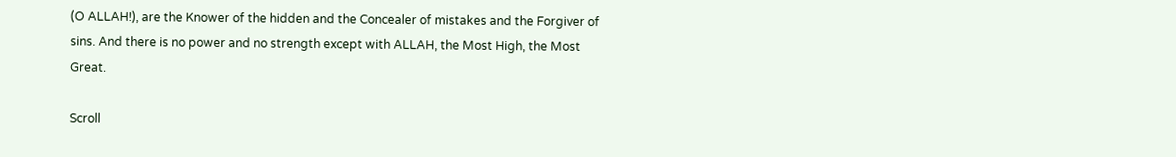(O ALLAH!), are the Knower of the hidden and the Concealer of mistakes and the Forgiver of sins. And there is no power and no strength except with ALLAH, the Most High, the Most Great.

Scroll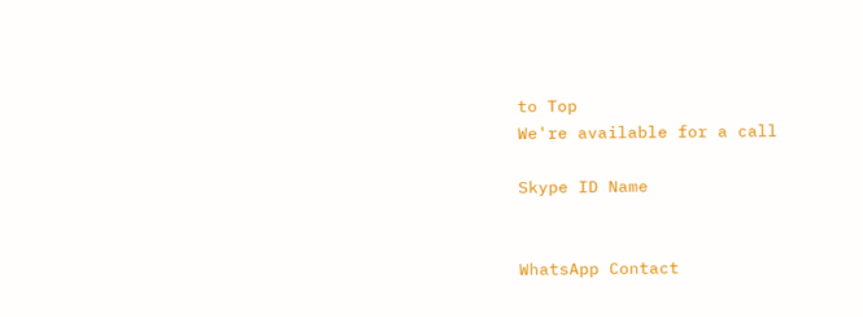to Top
We're available for a call

Skype ID Name


WhatsApp Contact